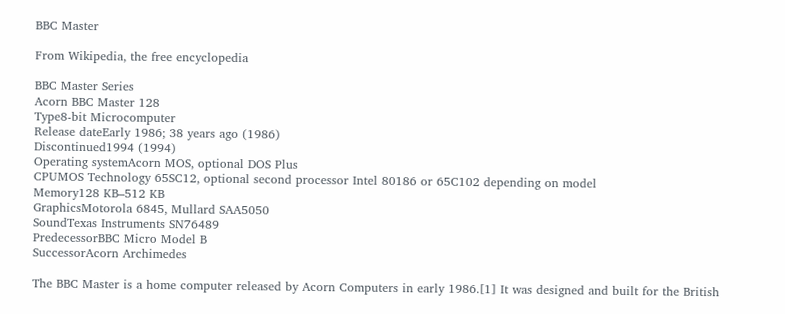BBC Master

From Wikipedia, the free encyclopedia

BBC Master Series
Acorn BBC Master 128
Type8-bit Microcomputer
Release dateEarly 1986; 38 years ago (1986)
Discontinued1994 (1994)
Operating systemAcorn MOS, optional DOS Plus
CPUMOS Technology 65SC12, optional second processor Intel 80186 or 65C102 depending on model
Memory128 KB–512 KB
GraphicsMotorola 6845, Mullard SAA5050
SoundTexas Instruments SN76489
PredecessorBBC Micro Model B
SuccessorAcorn Archimedes

The BBC Master is a home computer released by Acorn Computers in early 1986.[1] It was designed and built for the British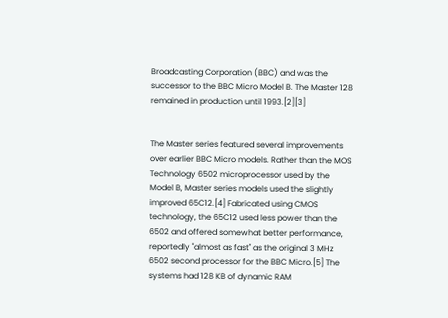Broadcasting Corporation (BBC) and was the successor to the BBC Micro Model B. The Master 128 remained in production until 1993.[2][3]


The Master series featured several improvements over earlier BBC Micro models. Rather than the MOS Technology 6502 microprocessor used by the Model B, Master series models used the slightly improved 65C12.[4] Fabricated using CMOS technology, the 65C12 used less power than the 6502 and offered somewhat better performance, reportedly "almost as fast" as the original 3 MHz 6502 second processor for the BBC Micro.[5] The systems had 128 KB of dynamic RAM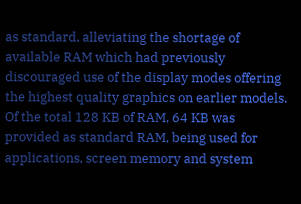as standard, alleviating the shortage of available RAM which had previously discouraged use of the display modes offering the highest quality graphics on earlier models. Of the total 128 KB of RAM, 64 KB was provided as standard RAM, being used for applications, screen memory and system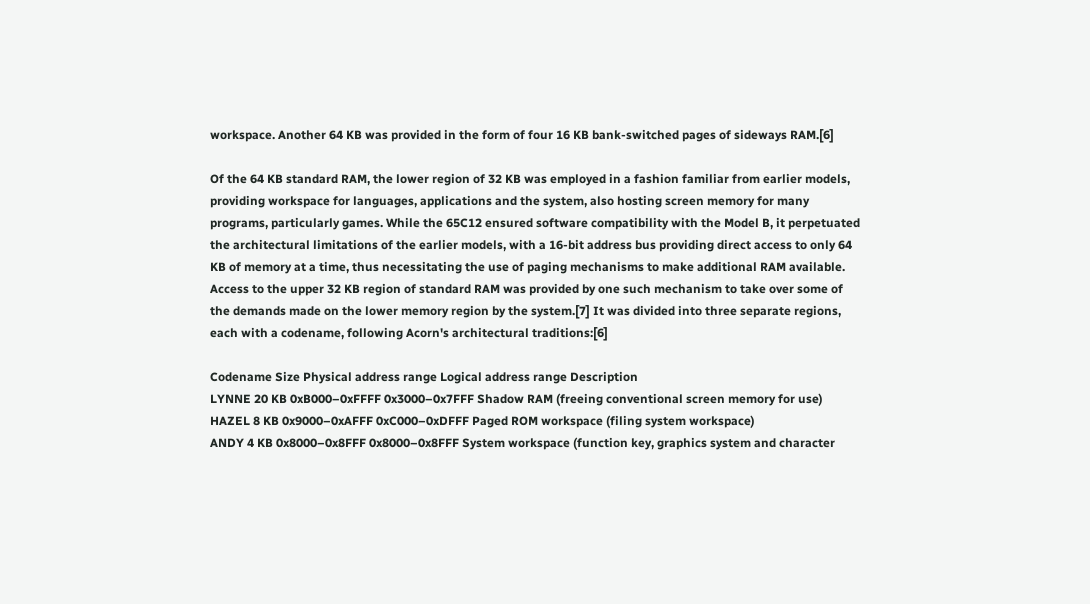workspace. Another 64 KB was provided in the form of four 16 KB bank-switched pages of sideways RAM.[6]

Of the 64 KB standard RAM, the lower region of 32 KB was employed in a fashion familiar from earlier models, providing workspace for languages, applications and the system, also hosting screen memory for many programs, particularly games. While the 65C12 ensured software compatibility with the Model B, it perpetuated the architectural limitations of the earlier models, with a 16-bit address bus providing direct access to only 64 KB of memory at a time, thus necessitating the use of paging mechanisms to make additional RAM available. Access to the upper 32 KB region of standard RAM was provided by one such mechanism to take over some of the demands made on the lower memory region by the system.[7] It was divided into three separate regions, each with a codename, following Acorn's architectural traditions:[6]

Codename Size Physical address range Logical address range Description
LYNNE 20 KB 0xB000–0xFFFF 0x3000–0x7FFF Shadow RAM (freeing conventional screen memory for use)
HAZEL 8 KB 0x9000–0xAFFF 0xC000–0xDFFF Paged ROM workspace (filing system workspace)
ANDY 4 KB 0x8000–0x8FFF 0x8000–0x8FFF System workspace (function key, graphics system and character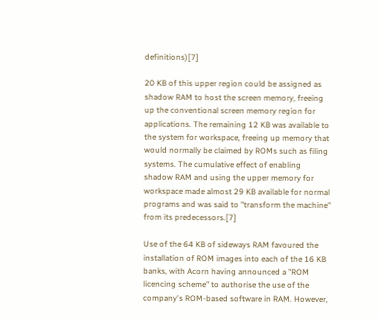definitions)[7]

20 KB of this upper region could be assigned as shadow RAM to host the screen memory, freeing up the conventional screen memory region for applications. The remaining 12 KB was available to the system for workspace, freeing up memory that would normally be claimed by ROMs such as filing systems. The cumulative effect of enabling shadow RAM and using the upper memory for workspace made almost 29 KB available for normal programs and was said to "transform the machine" from its predecessors.[7]

Use of the 64 KB of sideways RAM favoured the installation of ROM images into each of the 16 KB banks, with Acorn having announced a "ROM licencing scheme" to authorise the use of the company's ROM-based software in RAM. However,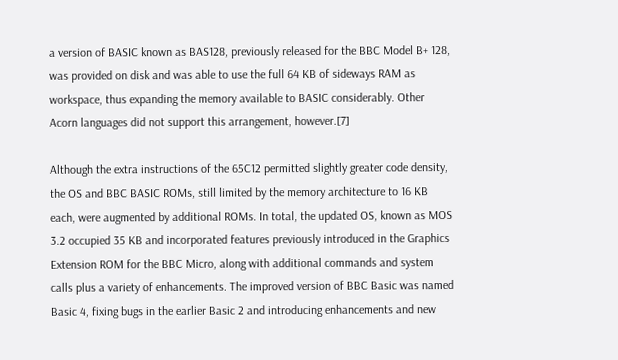a version of BASIC known as BAS128, previously released for the BBC Model B+ 128, was provided on disk and was able to use the full 64 KB of sideways RAM as workspace, thus expanding the memory available to BASIC considerably. Other Acorn languages did not support this arrangement, however.[7]

Although the extra instructions of the 65C12 permitted slightly greater code density, the OS and BBC BASIC ROMs, still limited by the memory architecture to 16 KB each, were augmented by additional ROMs. In total, the updated OS, known as MOS 3.2 occupied 35 KB and incorporated features previously introduced in the Graphics Extension ROM for the BBC Micro, along with additional commands and system calls plus a variety of enhancements. The improved version of BBC Basic was named Basic 4, fixing bugs in the earlier Basic 2 and introducing enhancements and new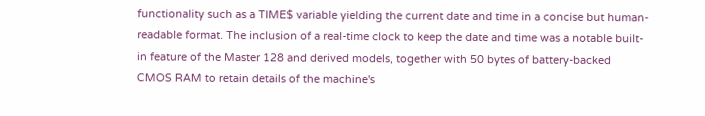functionality such as a TIME$ variable yielding the current date and time in a concise but human-readable format. The inclusion of a real-time clock to keep the date and time was a notable built-in feature of the Master 128 and derived models, together with 50 bytes of battery-backed CMOS RAM to retain details of the machine's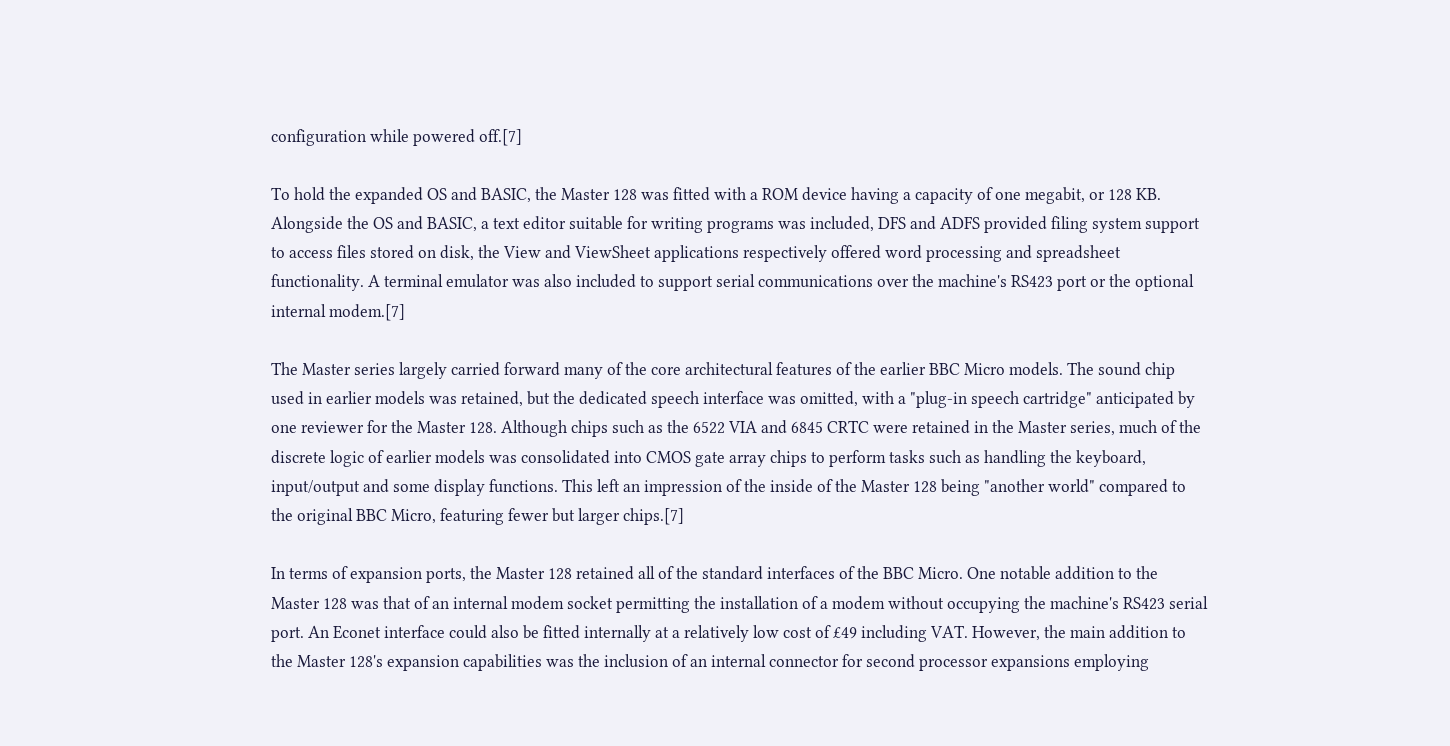configuration while powered off.[7]

To hold the expanded OS and BASIC, the Master 128 was fitted with a ROM device having a capacity of one megabit, or 128 KB. Alongside the OS and BASIC, a text editor suitable for writing programs was included, DFS and ADFS provided filing system support to access files stored on disk, the View and ViewSheet applications respectively offered word processing and spreadsheet functionality. A terminal emulator was also included to support serial communications over the machine's RS423 port or the optional internal modem.[7]

The Master series largely carried forward many of the core architectural features of the earlier BBC Micro models. The sound chip used in earlier models was retained, but the dedicated speech interface was omitted, with a "plug-in speech cartridge" anticipated by one reviewer for the Master 128. Although chips such as the 6522 VIA and 6845 CRTC were retained in the Master series, much of the discrete logic of earlier models was consolidated into CMOS gate array chips to perform tasks such as handling the keyboard, input/output and some display functions. This left an impression of the inside of the Master 128 being "another world" compared to the original BBC Micro, featuring fewer but larger chips.[7]

In terms of expansion ports, the Master 128 retained all of the standard interfaces of the BBC Micro. One notable addition to the Master 128 was that of an internal modem socket permitting the installation of a modem without occupying the machine's RS423 serial port. An Econet interface could also be fitted internally at a relatively low cost of £49 including VAT. However, the main addition to the Master 128's expansion capabilities was the inclusion of an internal connector for second processor expansions employing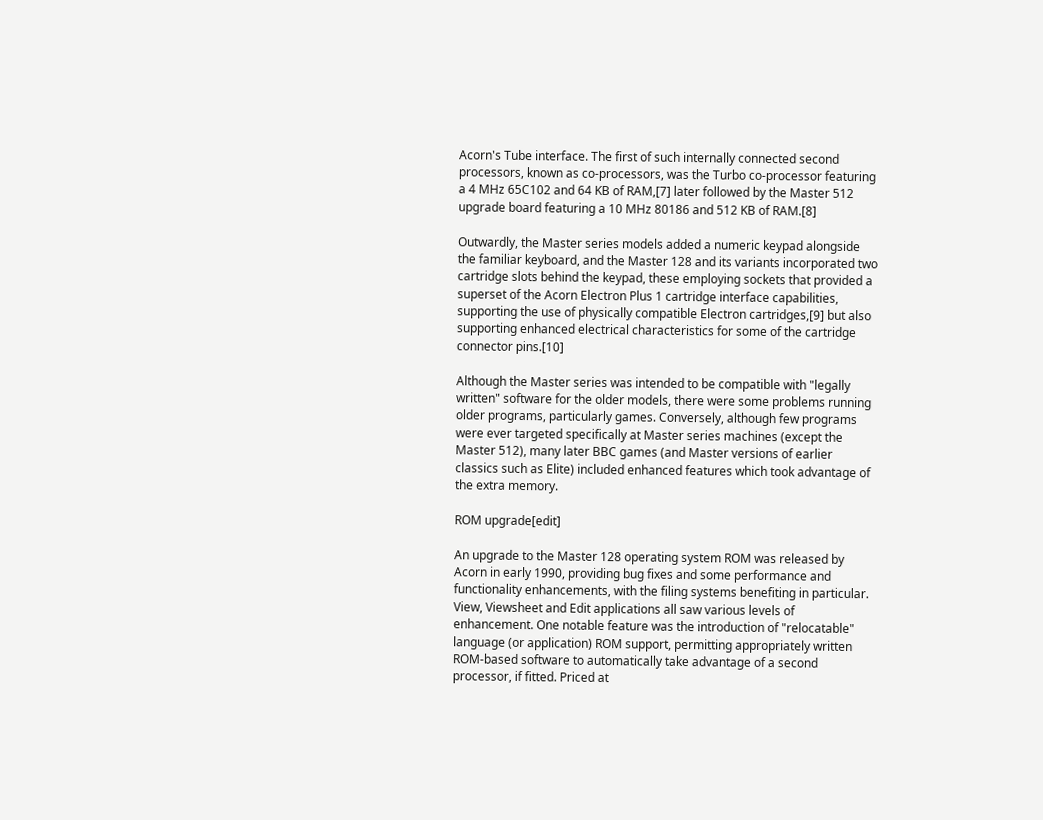Acorn's Tube interface. The first of such internally connected second processors, known as co-processors, was the Turbo co-processor featuring a 4 MHz 65C102 and 64 KB of RAM,[7] later followed by the Master 512 upgrade board featuring a 10 MHz 80186 and 512 KB of RAM.[8]

Outwardly, the Master series models added a numeric keypad alongside the familiar keyboard, and the Master 128 and its variants incorporated two cartridge slots behind the keypad, these employing sockets that provided a superset of the Acorn Electron Plus 1 cartridge interface capabilities, supporting the use of physically compatible Electron cartridges,[9] but also supporting enhanced electrical characteristics for some of the cartridge connector pins.[10]

Although the Master series was intended to be compatible with "legally written" software for the older models, there were some problems running older programs, particularly games. Conversely, although few programs were ever targeted specifically at Master series machines (except the Master 512), many later BBC games (and Master versions of earlier classics such as Elite) included enhanced features which took advantage of the extra memory.

ROM upgrade[edit]

An upgrade to the Master 128 operating system ROM was released by Acorn in early 1990, providing bug fixes and some performance and functionality enhancements, with the filing systems benefiting in particular. View, Viewsheet and Edit applications all saw various levels of enhancement. One notable feature was the introduction of "relocatable" language (or application) ROM support, permitting appropriately written ROM-based software to automatically take advantage of a second processor, if fitted. Priced at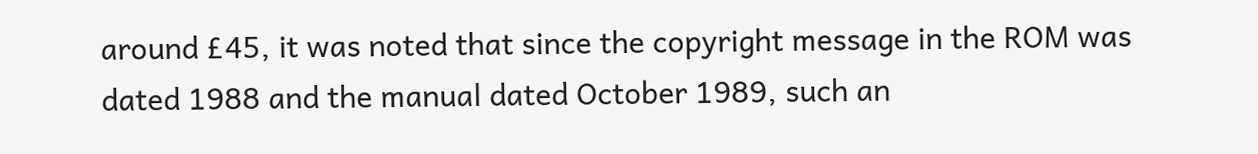around £45, it was noted that since the copyright message in the ROM was dated 1988 and the manual dated October 1989, such an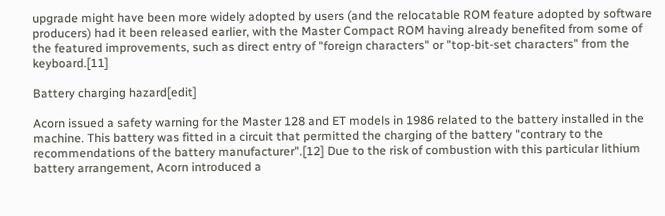upgrade might have been more widely adopted by users (and the relocatable ROM feature adopted by software producers) had it been released earlier, with the Master Compact ROM having already benefited from some of the featured improvements, such as direct entry of "foreign characters" or "top-bit-set characters" from the keyboard.[11]

Battery charging hazard[edit]

Acorn issued a safety warning for the Master 128 and ET models in 1986 related to the battery installed in the machine. This battery was fitted in a circuit that permitted the charging of the battery "contrary to the recommendations of the battery manufacturer".[12] Due to the risk of combustion with this particular lithium battery arrangement, Acorn introduced a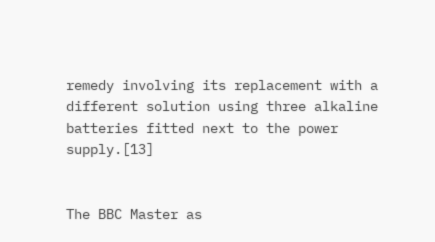remedy involving its replacement with a different solution using three alkaline batteries fitted next to the power supply.[13]


The BBC Master as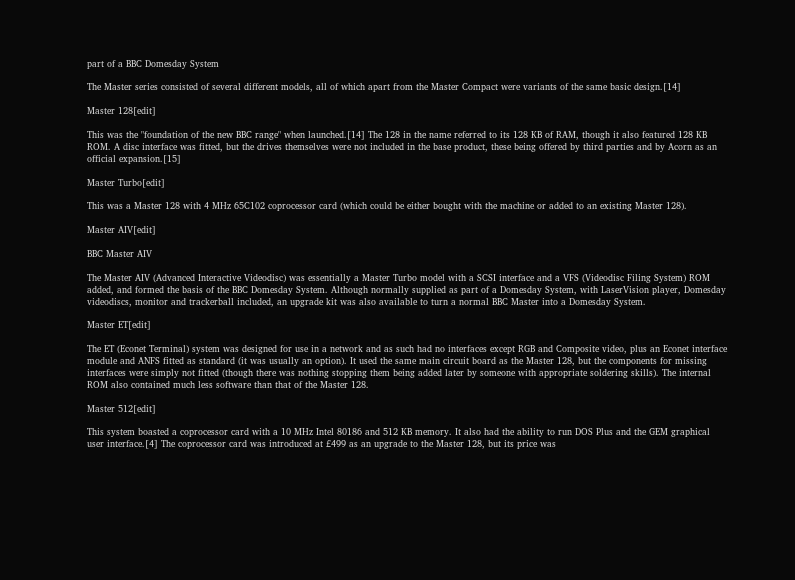part of a BBC Domesday System

The Master series consisted of several different models, all of which apart from the Master Compact were variants of the same basic design.[14]

Master 128[edit]

This was the "foundation of the new BBC range" when launched.[14] The 128 in the name referred to its 128 KB of RAM, though it also featured 128 KB ROM. A disc interface was fitted, but the drives themselves were not included in the base product, these being offered by third parties and by Acorn as an official expansion.[15]

Master Turbo[edit]

This was a Master 128 with 4 MHz 65C102 coprocessor card (which could be either bought with the machine or added to an existing Master 128).

Master AIV[edit]

BBC Master AIV

The Master AIV (Advanced Interactive Videodisc) was essentially a Master Turbo model with a SCSI interface and a VFS (Videodisc Filing System) ROM added, and formed the basis of the BBC Domesday System. Although normally supplied as part of a Domesday System, with LaserVision player, Domesday videodiscs, monitor and trackerball included, an upgrade kit was also available to turn a normal BBC Master into a Domesday System.

Master ET[edit]

The ET (Econet Terminal) system was designed for use in a network and as such had no interfaces except RGB and Composite video, plus an Econet interface module and ANFS fitted as standard (it was usually an option). It used the same main circuit board as the Master 128, but the components for missing interfaces were simply not fitted (though there was nothing stopping them being added later by someone with appropriate soldering skills). The internal ROM also contained much less software than that of the Master 128.

Master 512[edit]

This system boasted a coprocessor card with a 10 MHz Intel 80186 and 512 KB memory. It also had the ability to run DOS Plus and the GEM graphical user interface.[4] The coprocessor card was introduced at £499 as an upgrade to the Master 128, but its price was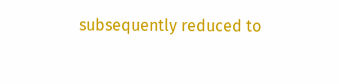subsequently reduced to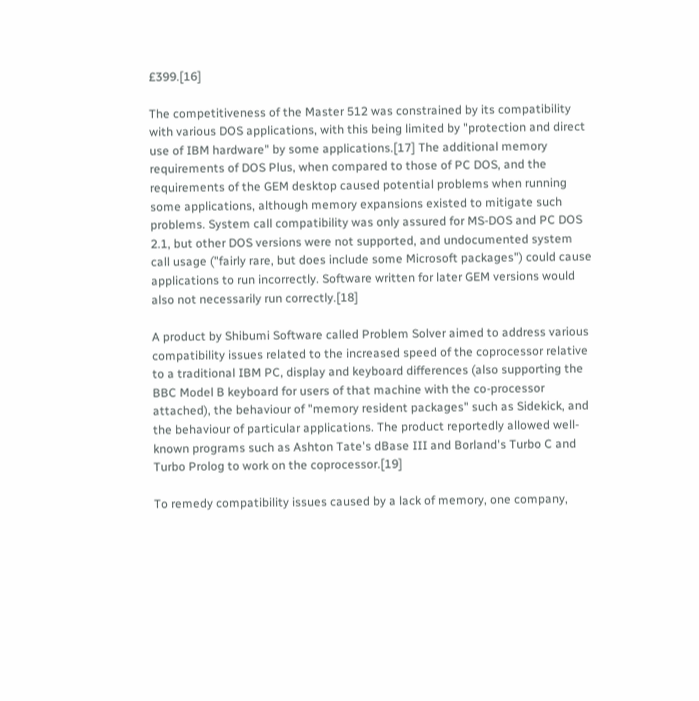£399.[16]

The competitiveness of the Master 512 was constrained by its compatibility with various DOS applications, with this being limited by "protection and direct use of IBM hardware" by some applications.[17] The additional memory requirements of DOS Plus, when compared to those of PC DOS, and the requirements of the GEM desktop caused potential problems when running some applications, although memory expansions existed to mitigate such problems. System call compatibility was only assured for MS-DOS and PC DOS 2.1, but other DOS versions were not supported, and undocumented system call usage ("fairly rare, but does include some Microsoft packages") could cause applications to run incorrectly. Software written for later GEM versions would also not necessarily run correctly.[18]

A product by Shibumi Software called Problem Solver aimed to address various compatibility issues related to the increased speed of the coprocessor relative to a traditional IBM PC, display and keyboard differences (also supporting the BBC Model B keyboard for users of that machine with the co-processor attached), the behaviour of "memory resident packages" such as Sidekick, and the behaviour of particular applications. The product reportedly allowed well-known programs such as Ashton Tate's dBase III and Borland's Turbo C and Turbo Prolog to work on the coprocessor.[19]

To remedy compatibility issues caused by a lack of memory, one company,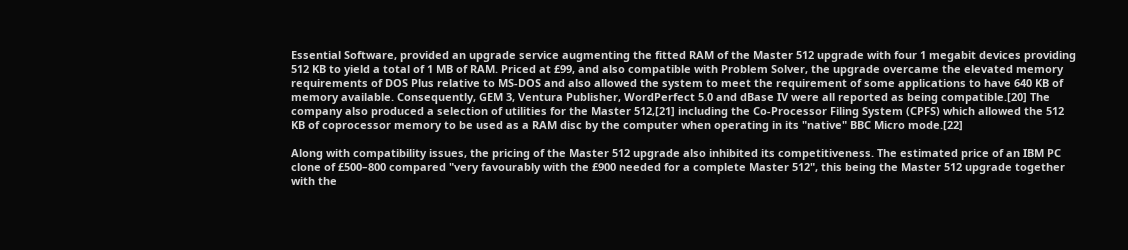Essential Software, provided an upgrade service augmenting the fitted RAM of the Master 512 upgrade with four 1 megabit devices providing 512 KB to yield a total of 1 MB of RAM. Priced at £99, and also compatible with Problem Solver, the upgrade overcame the elevated memory requirements of DOS Plus relative to MS-DOS and also allowed the system to meet the requirement of some applications to have 640 KB of memory available. Consequently, GEM 3, Ventura Publisher, WordPerfect 5.0 and dBase IV were all reported as being compatible.[20] The company also produced a selection of utilities for the Master 512,[21] including the Co-Processor Filing System (CPFS) which allowed the 512 KB of coprocessor memory to be used as a RAM disc by the computer when operating in its "native" BBC Micro mode.[22]

Along with compatibility issues, the pricing of the Master 512 upgrade also inhibited its competitiveness. The estimated price of an IBM PC clone of £500–800 compared "very favourably with the £900 needed for a complete Master 512", this being the Master 512 upgrade together with the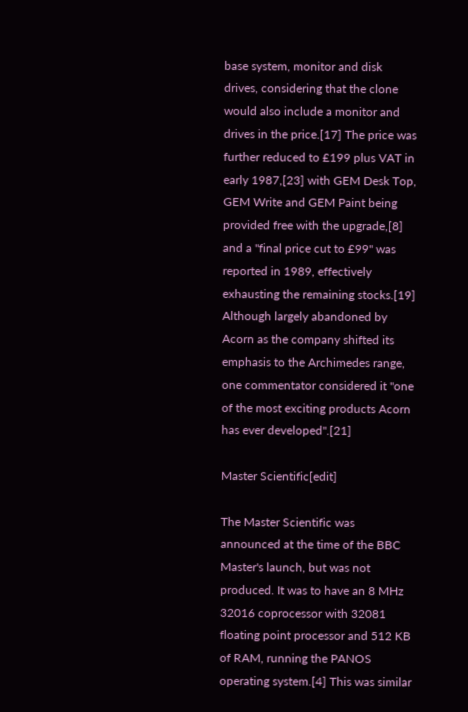base system, monitor and disk drives, considering that the clone would also include a monitor and drives in the price.[17] The price was further reduced to £199 plus VAT in early 1987,[23] with GEM Desk Top, GEM Write and GEM Paint being provided free with the upgrade,[8] and a "final price cut to £99" was reported in 1989, effectively exhausting the remaining stocks.[19] Although largely abandoned by Acorn as the company shifted its emphasis to the Archimedes range, one commentator considered it "one of the most exciting products Acorn has ever developed".[21]

Master Scientific[edit]

The Master Scientific was announced at the time of the BBC Master's launch, but was not produced. It was to have an 8 MHz 32016 coprocessor with 32081 floating point processor and 512 KB of RAM, running the PANOS operating system.[4] This was similar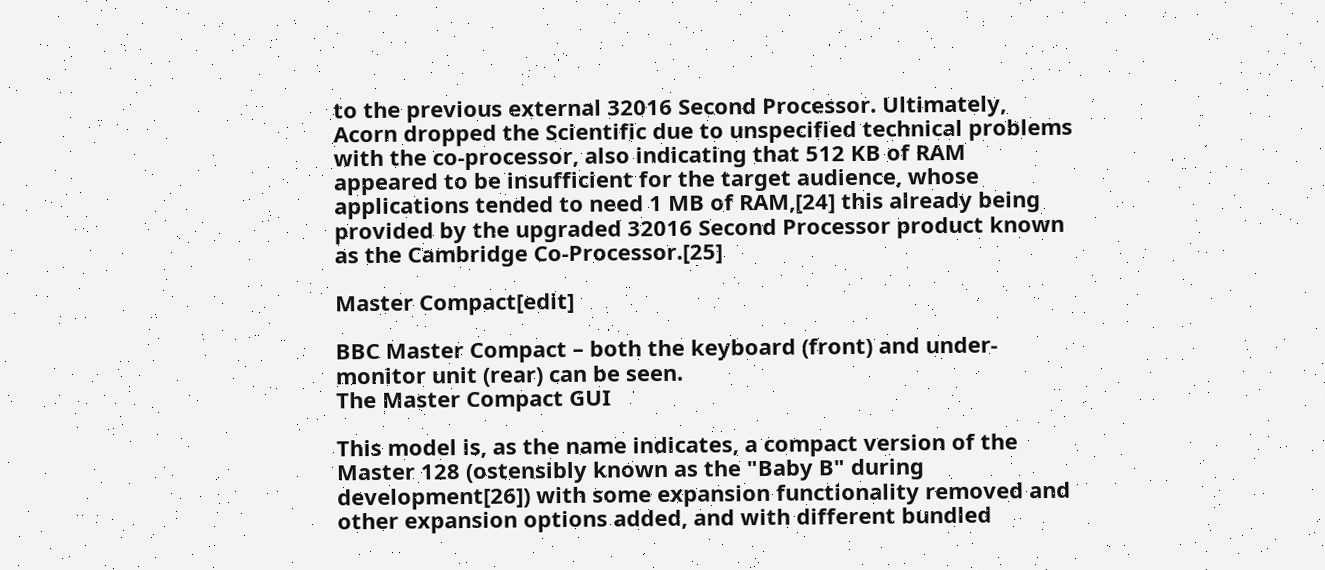to the previous external 32016 Second Processor. Ultimately, Acorn dropped the Scientific due to unspecified technical problems with the co-processor, also indicating that 512 KB of RAM appeared to be insufficient for the target audience, whose applications tended to need 1 MB of RAM,[24] this already being provided by the upgraded 32016 Second Processor product known as the Cambridge Co-Processor.[25]

Master Compact[edit]

BBC Master Compact – both the keyboard (front) and under-monitor unit (rear) can be seen.
The Master Compact GUI

This model is, as the name indicates, a compact version of the Master 128 (ostensibly known as the "Baby B" during development[26]) with some expansion functionality removed and other expansion options added, and with different bundled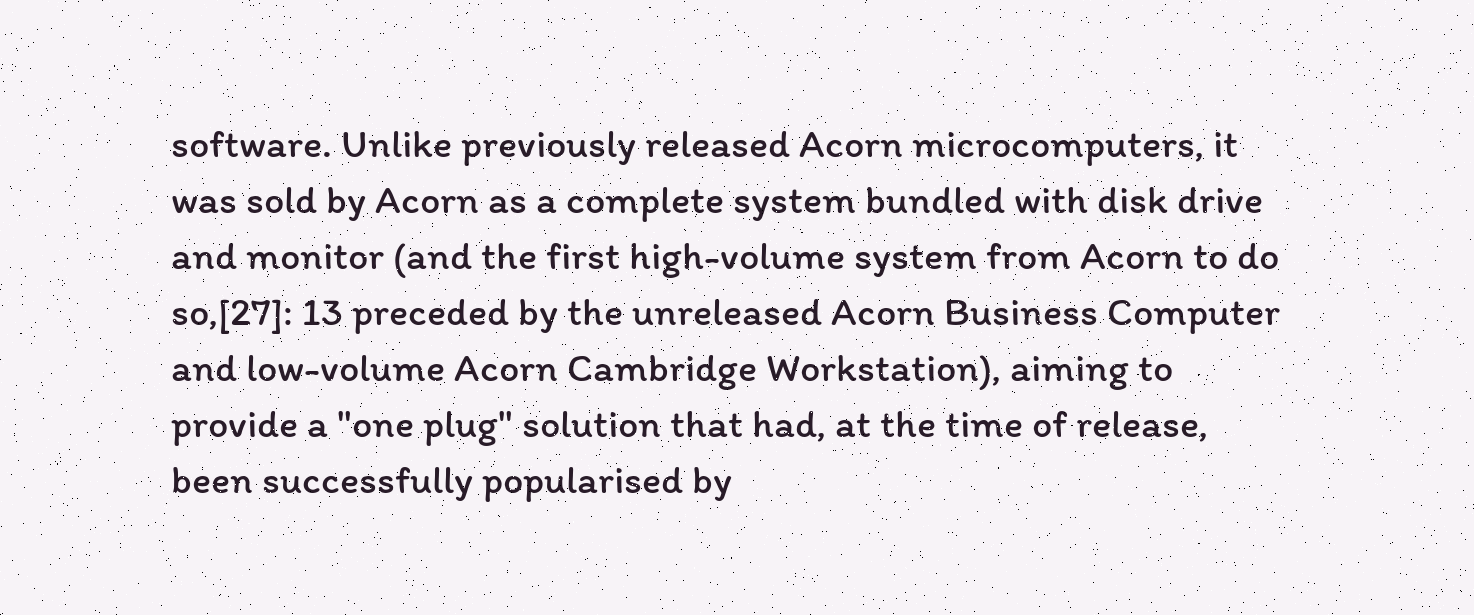software. Unlike previously released Acorn microcomputers, it was sold by Acorn as a complete system bundled with disk drive and monitor (and the first high-volume system from Acorn to do so,[27]: 13 preceded by the unreleased Acorn Business Computer and low-volume Acorn Cambridge Workstation), aiming to provide a "one plug" solution that had, at the time of release, been successfully popularised by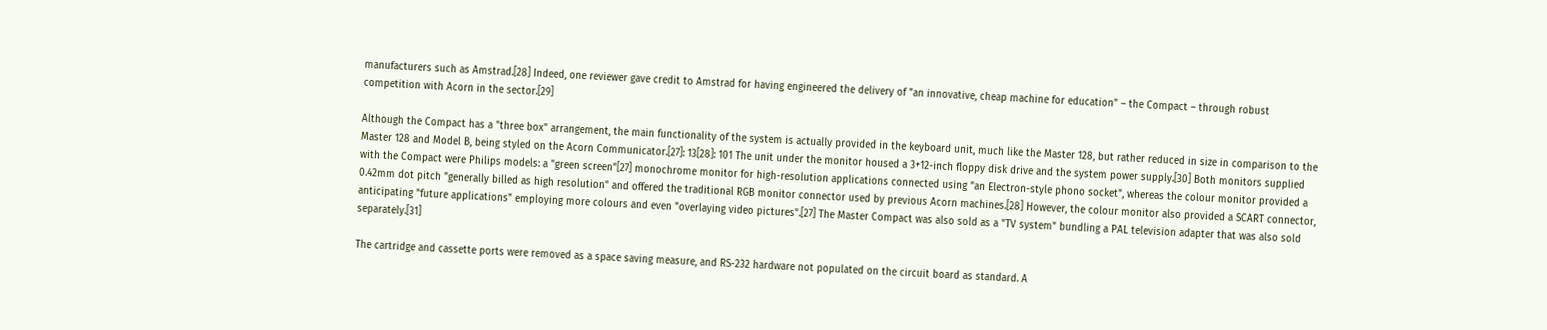manufacturers such as Amstrad.[28] Indeed, one reviewer gave credit to Amstrad for having engineered the delivery of "an innovative, cheap machine for education" – the Compact – through robust competition with Acorn in the sector.[29]

Although the Compact has a "three box" arrangement, the main functionality of the system is actually provided in the keyboard unit, much like the Master 128, but rather reduced in size in comparison to the Master 128 and Model B, being styled on the Acorn Communicator.[27]: 13[28]: 101 The unit under the monitor housed a 3+12-inch floppy disk drive and the system power supply.[30] Both monitors supplied with the Compact were Philips models: a "green screen"[27] monochrome monitor for high-resolution applications connected using "an Electron-style phono socket", whereas the colour monitor provided a 0.42mm dot pitch "generally billed as high resolution" and offered the traditional RGB monitor connector used by previous Acorn machines.[28] However, the colour monitor also provided a SCART connector, anticipating "future applications" employing more colours and even "overlaying video pictures".[27] The Master Compact was also sold as a "TV system" bundling a PAL television adapter that was also sold separately.[31]

The cartridge and cassette ports were removed as a space saving measure, and RS-232 hardware not populated on the circuit board as standard. A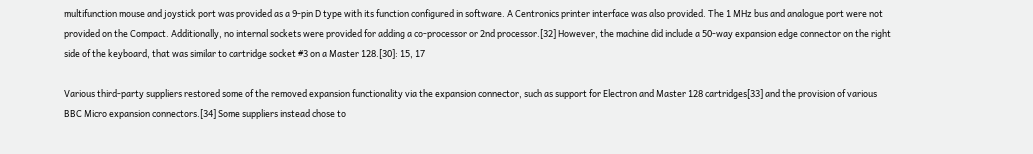multifunction mouse and joystick port was provided as a 9-pin D type with its function configured in software. A Centronics printer interface was also provided. The 1 MHz bus and analogue port were not provided on the Compact. Additionally, no internal sockets were provided for adding a co-processor or 2nd processor.[32] However, the machine did include a 50-way expansion edge connector on the right side of the keyboard, that was similar to cartridge socket #3 on a Master 128.[30]: 15, 17

Various third-party suppliers restored some of the removed expansion functionality via the expansion connector, such as support for Electron and Master 128 cartridges[33] and the provision of various BBC Micro expansion connectors.[34] Some suppliers instead chose to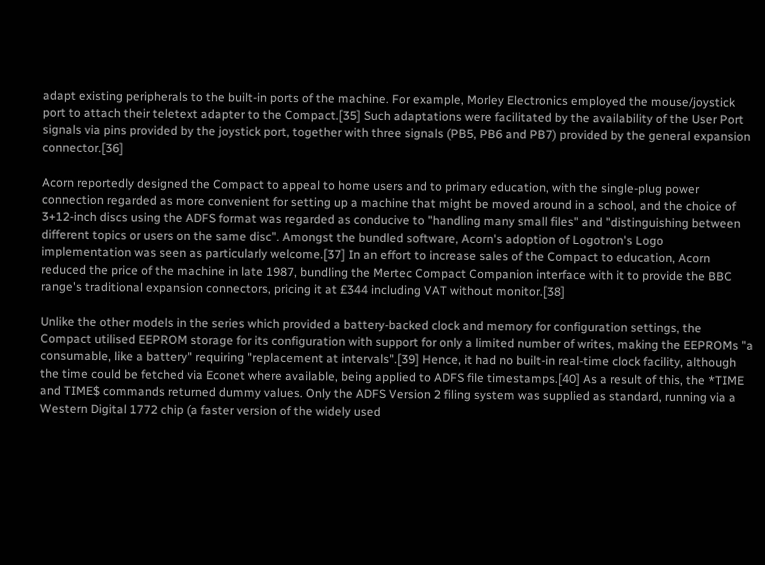adapt existing peripherals to the built-in ports of the machine. For example, Morley Electronics employed the mouse/joystick port to attach their teletext adapter to the Compact.[35] Such adaptations were facilitated by the availability of the User Port signals via pins provided by the joystick port, together with three signals (PB5, PB6 and PB7) provided by the general expansion connector.[36]

Acorn reportedly designed the Compact to appeal to home users and to primary education, with the single-plug power connection regarded as more convenient for setting up a machine that might be moved around in a school, and the choice of 3+12-inch discs using the ADFS format was regarded as conducive to "handling many small files" and "distinguishing between different topics or users on the same disc". Amongst the bundled software, Acorn's adoption of Logotron's Logo implementation was seen as particularly welcome.[37] In an effort to increase sales of the Compact to education, Acorn reduced the price of the machine in late 1987, bundling the Mertec Compact Companion interface with it to provide the BBC range's traditional expansion connectors, pricing it at £344 including VAT without monitor.[38]

Unlike the other models in the series which provided a battery-backed clock and memory for configuration settings, the Compact utilised EEPROM storage for its configuration with support for only a limited number of writes, making the EEPROMs "a consumable, like a battery" requiring "replacement at intervals".[39] Hence, it had no built-in real-time clock facility, although the time could be fetched via Econet where available, being applied to ADFS file timestamps.[40] As a result of this, the *TIME and TIME$ commands returned dummy values. Only the ADFS Version 2 filing system was supplied as standard, running via a Western Digital 1772 chip (a faster version of the widely used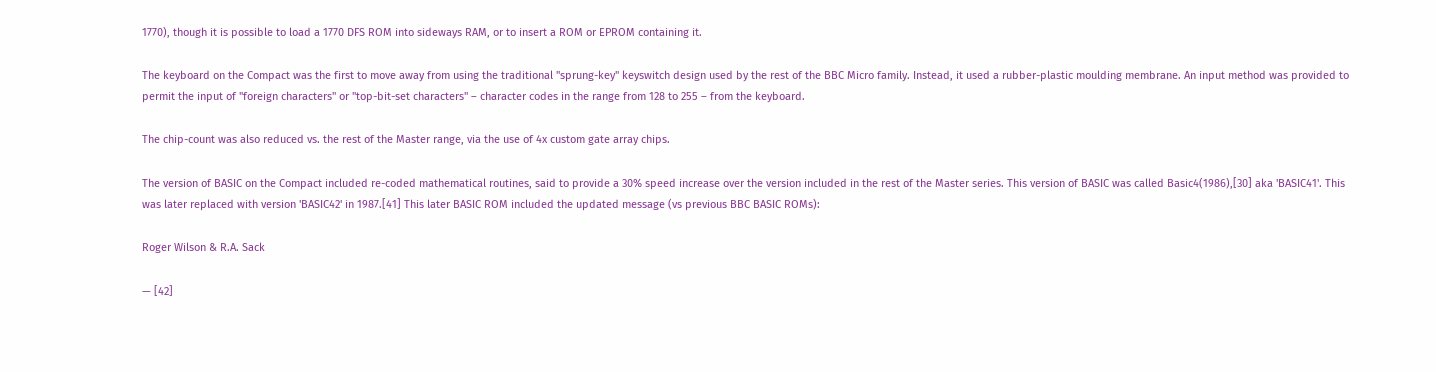1770), though it is possible to load a 1770 DFS ROM into sideways RAM, or to insert a ROM or EPROM containing it.

The keyboard on the Compact was the first to move away from using the traditional "sprung-key" keyswitch design used by the rest of the BBC Micro family. Instead, it used a rubber-plastic moulding membrane. An input method was provided to permit the input of "foreign characters" or "top-bit-set characters" – character codes in the range from 128 to 255 – from the keyboard.

The chip-count was also reduced vs. the rest of the Master range, via the use of 4x custom gate array chips.

The version of BASIC on the Compact included re-coded mathematical routines, said to provide a 30% speed increase over the version included in the rest of the Master series. This version of BASIC was called Basic4(1986),[30] aka 'BASIC41'. This was later replaced with version 'BASIC42' in 1987.[41] This later BASIC ROM included the updated message (vs previous BBC BASIC ROMs):

Roger Wilson & R.A. Sack

— [42]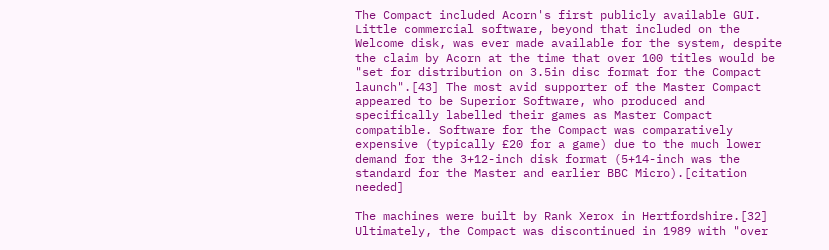The Compact included Acorn's first publicly available GUI. Little commercial software, beyond that included on the Welcome disk, was ever made available for the system, despite the claim by Acorn at the time that over 100 titles would be "set for distribution on 3.5in disc format for the Compact launch".[43] The most avid supporter of the Master Compact appeared to be Superior Software, who produced and specifically labelled their games as Master Compact compatible. Software for the Compact was comparatively expensive (typically £20 for a game) due to the much lower demand for the 3+12-inch disk format (5+14-inch was the standard for the Master and earlier BBC Micro).[citation needed]

The machines were built by Rank Xerox in Hertfordshire.[32] Ultimately, the Compact was discontinued in 1989 with "over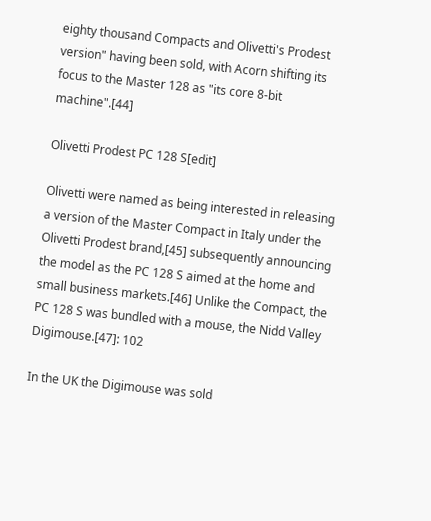eighty thousand Compacts and Olivetti's Prodest version" having been sold, with Acorn shifting its focus to the Master 128 as "its core 8-bit machine".[44]

Olivetti Prodest PC 128 S[edit]

Olivetti were named as being interested in releasing a version of the Master Compact in Italy under the Olivetti Prodest brand,[45] subsequently announcing the model as the PC 128 S aimed at the home and small business markets.[46] Unlike the Compact, the PC 128 S was bundled with a mouse, the Nidd Valley Digimouse.[47]: 102

In the UK the Digimouse was sold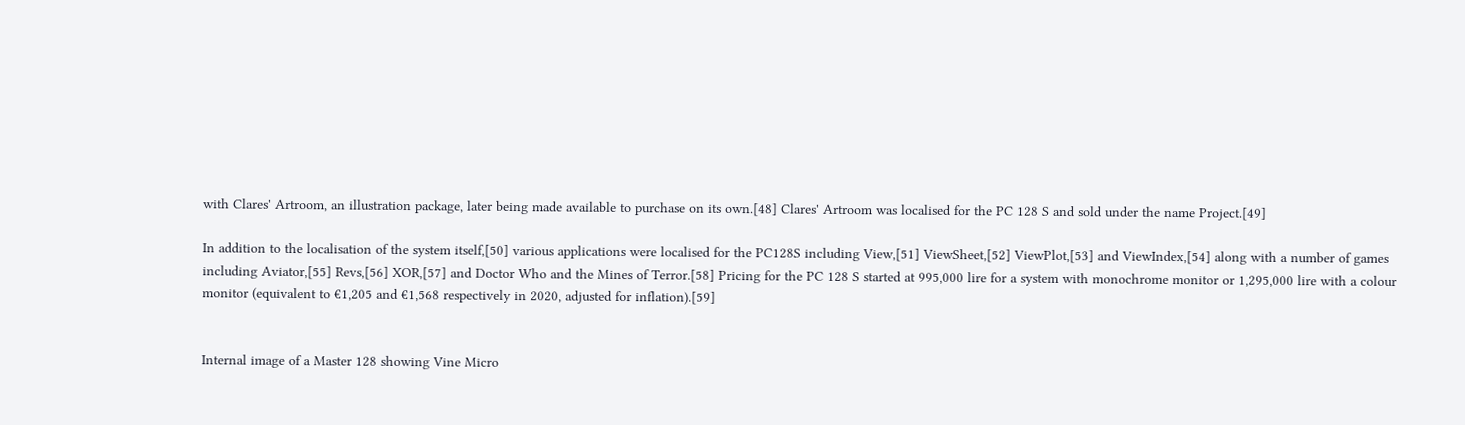with Clares' Artroom, an illustration package, later being made available to purchase on its own.[48] Clares' Artroom was localised for the PC 128 S and sold under the name Project.[49]

In addition to the localisation of the system itself,[50] various applications were localised for the PC128S including View,[51] ViewSheet,[52] ViewPlot,[53] and ViewIndex,[54] along with a number of games including Aviator,[55] Revs,[56] XOR,[57] and Doctor Who and the Mines of Terror.[58] Pricing for the PC 128 S started at 995,000 lire for a system with monochrome monitor or 1,295,000 lire with a colour monitor (equivalent to €1,205 and €1,568 respectively in 2020, adjusted for inflation).[59]


Internal image of a Master 128 showing Vine Micro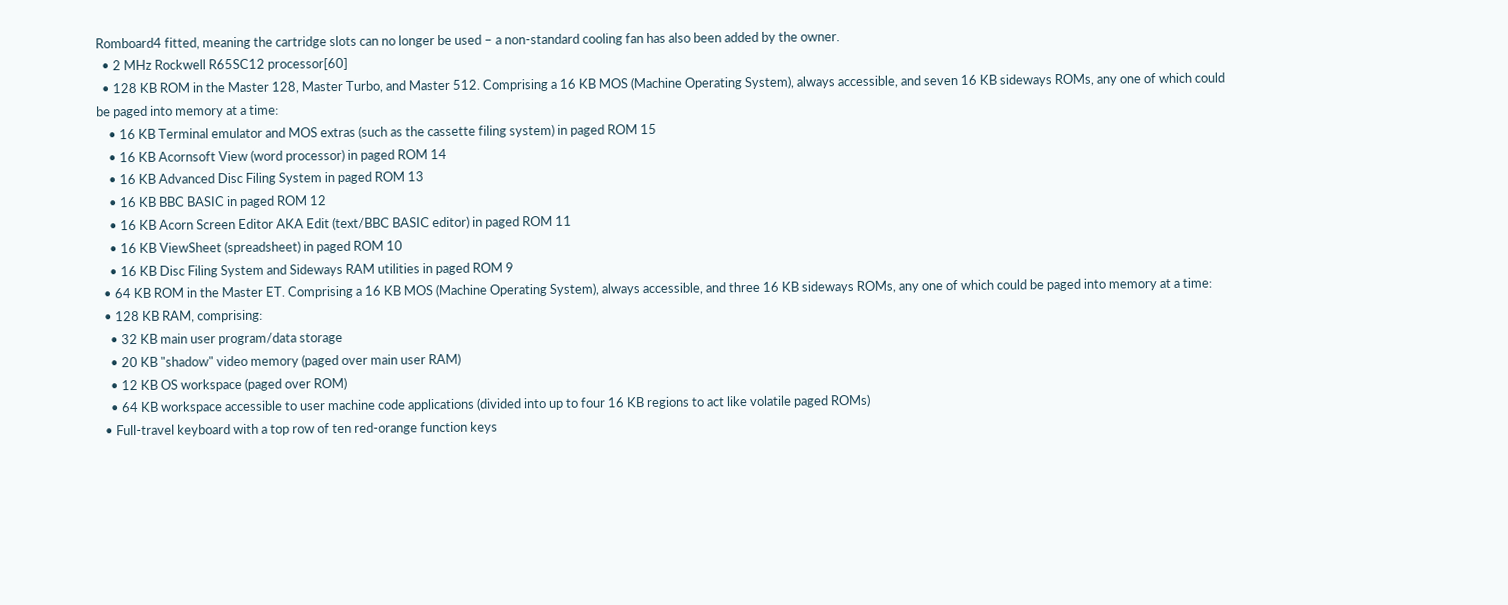Romboard4 fitted, meaning the cartridge slots can no longer be used – a non-standard cooling fan has also been added by the owner.
  • 2 MHz Rockwell R65SC12 processor[60]
  • 128 KB ROM in the Master 128, Master Turbo, and Master 512. Comprising a 16 KB MOS (Machine Operating System), always accessible, and seven 16 KB sideways ROMs, any one of which could be paged into memory at a time:
    • 16 KB Terminal emulator and MOS extras (such as the cassette filing system) in paged ROM 15
    • 16 KB Acornsoft View (word processor) in paged ROM 14
    • 16 KB Advanced Disc Filing System in paged ROM 13
    • 16 KB BBC BASIC in paged ROM 12
    • 16 KB Acorn Screen Editor AKA Edit (text/BBC BASIC editor) in paged ROM 11
    • 16 KB ViewSheet (spreadsheet) in paged ROM 10
    • 16 KB Disc Filing System and Sideways RAM utilities in paged ROM 9
  • 64 KB ROM in the Master ET. Comprising a 16 KB MOS (Machine Operating System), always accessible, and three 16 KB sideways ROMs, any one of which could be paged into memory at a time:
  • 128 KB RAM, comprising:
    • 32 KB main user program/data storage
    • 20 KB "shadow" video memory (paged over main user RAM)
    • 12 KB OS workspace (paged over ROM)
    • 64 KB workspace accessible to user machine code applications (divided into up to four 16 KB regions to act like volatile paged ROMs)
  • Full-travel keyboard with a top row of ten red-orange function keys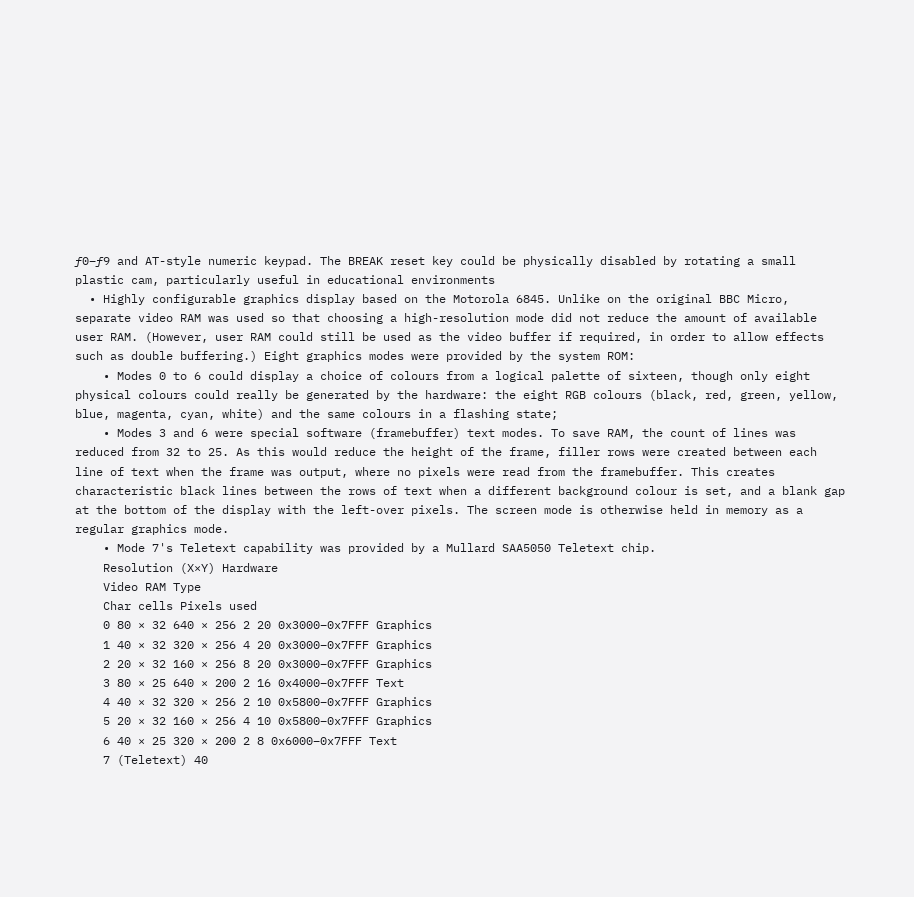ƒ0–ƒ9 and AT-style numeric keypad. The BREAK reset key could be physically disabled by rotating a small plastic cam, particularly useful in educational environments
  • Highly configurable graphics display based on the Motorola 6845. Unlike on the original BBC Micro, separate video RAM was used so that choosing a high-resolution mode did not reduce the amount of available user RAM. (However, user RAM could still be used as the video buffer if required, in order to allow effects such as double buffering.) Eight graphics modes were provided by the system ROM:
    • Modes 0 to 6 could display a choice of colours from a logical palette of sixteen, though only eight physical colours could really be generated by the hardware: the eight RGB colours (black, red, green, yellow, blue, magenta, cyan, white) and the same colours in a flashing state;
    • Modes 3 and 6 were special software (framebuffer) text modes. To save RAM, the count of lines was reduced from 32 to 25. As this would reduce the height of the frame, filler rows were created between each line of text when the frame was output, where no pixels were read from the framebuffer. This creates characteristic black lines between the rows of text when a different background colour is set, and a blank gap at the bottom of the display with the left-over pixels. The screen mode is otherwise held in memory as a regular graphics mode.
    • Mode 7's Teletext capability was provided by a Mullard SAA5050 Teletext chip.
    Resolution (X×Y) Hardware
    Video RAM Type
    Char cells Pixels used
    0 80 × 32 640 × 256 2 20 0x3000–0x7FFF Graphics
    1 40 × 32 320 × 256 4 20 0x3000–0x7FFF Graphics
    2 20 × 32 160 × 256 8 20 0x3000–0x7FFF Graphics
    3 80 × 25 640 × 200 2 16 0x4000–0x7FFF Text
    4 40 × 32 320 × 256 2 10 0x5800–0x7FFF Graphics
    5 20 × 32 160 × 256 4 10 0x5800–0x7FFF Graphics
    6 40 × 25 320 × 200 2 8 0x6000–0x7FFF Text
    7 (Teletext) 40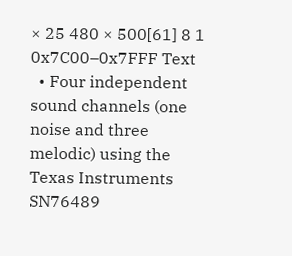× 25 480 × 500[61] 8 1 0x7C00–0x7FFF Text
  • Four independent sound channels (one noise and three melodic) using the Texas Instruments SN76489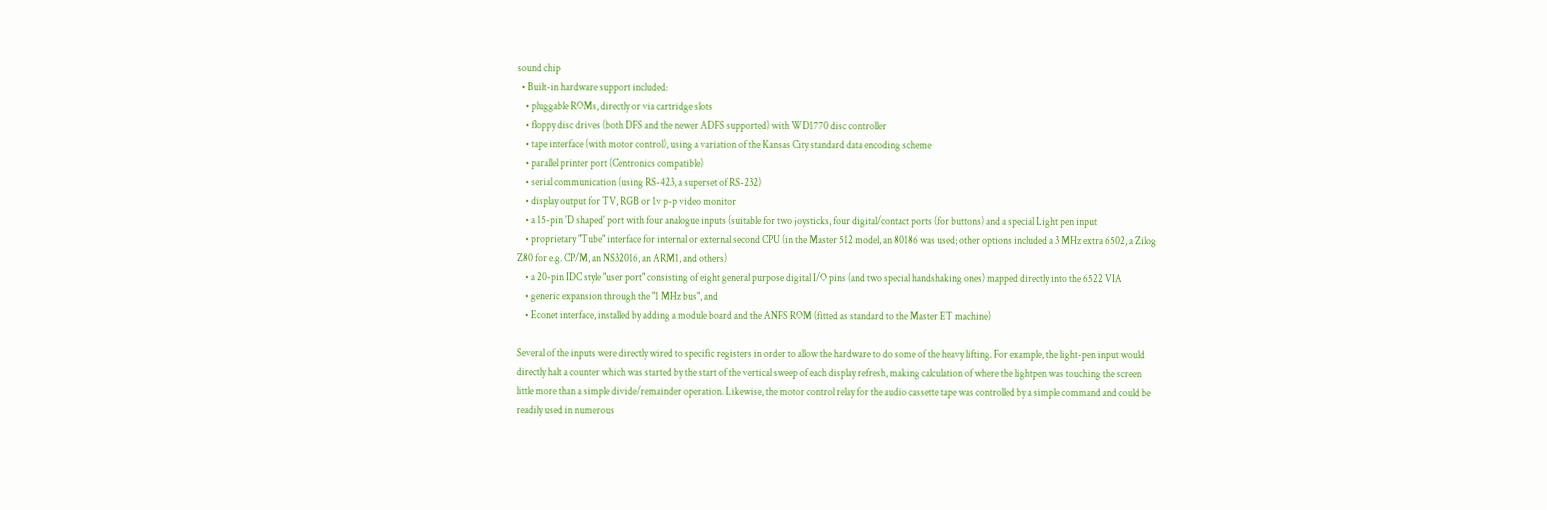sound chip
  • Built-in hardware support included:
    • pluggable ROMs, directly or via cartridge slots
    • floppy disc drives (both DFS and the newer ADFS supported) with WD1770 disc controller
    • tape interface (with motor control), using a variation of the Kansas City standard data encoding scheme
    • parallel printer port (Centronics compatible)
    • serial communication (using RS-423, a superset of RS-232)
    • display output for TV, RGB or 1v p-p video monitor
    • a 15-pin 'D shaped' port with four analogue inputs (suitable for two joysticks, four digital/contact ports (for buttons) and a special Light pen input
    • proprietary "Tube" interface for internal or external second CPU (in the Master 512 model, an 80186 was used; other options included a 3 MHz extra 6502, a Zilog Z80 for e.g. CP/M, an NS32016, an ARM1, and others)
    • a 20-pin IDC style "user port" consisting of eight general purpose digital I/O pins (and two special handshaking ones) mapped directly into the 6522 VIA
    • generic expansion through the "1 MHz bus", and
    • Econet interface, installed by adding a module board and the ANFS ROM (fitted as standard to the Master ET machine)

Several of the inputs were directly wired to specific registers in order to allow the hardware to do some of the heavy lifting. For example, the light-pen input would directly halt a counter which was started by the start of the vertical sweep of each display refresh, making calculation of where the lightpen was touching the screen little more than a simple divide/remainder operation. Likewise, the motor control relay for the audio cassette tape was controlled by a simple command and could be readily used in numerous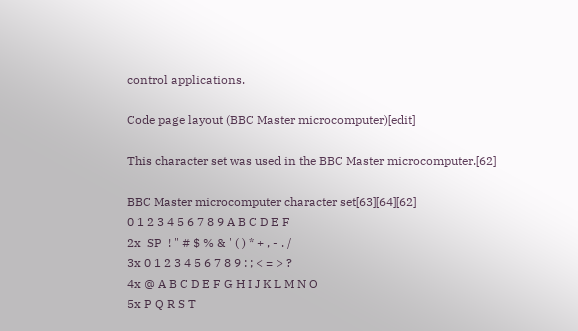control applications.

Code page layout (BBC Master microcomputer)[edit]

This character set was used in the BBC Master microcomputer.[62]

BBC Master microcomputer character set[63][64][62]
0 1 2 3 4 5 6 7 8 9 A B C D E F
2x  SP  ! " # $ % & ' ( ) * + , - . /
3x 0 1 2 3 4 5 6 7 8 9 : ; < = > ?
4x @ A B C D E F G H I J K L M N O
5x P Q R S T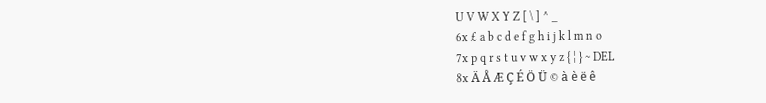U V W X Y Z [ \ ] ^ _
6x £ a b c d e f g h i j k l m n o
7x p q r s t u v w x y z { ¦ } ~ DEL
8x Ä Å Æ Ç É Ö Ü © à è ë ê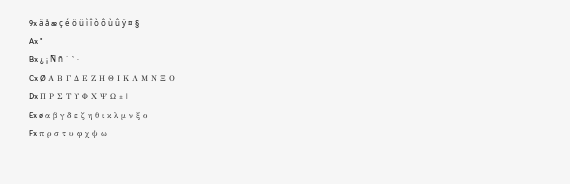9x ä å æ ç é ö ü ì î ò ô ù û ÿ ¤ §
Ax °
Bx ¿ ¡ Ñ ñ ˙ ` ·
Cx Ø Α Β Γ Δ Ε Ζ Η Θ Ι Κ Λ Μ Ν Ξ Ο
Dx Π Ρ Σ Τ Υ Φ Χ Ψ Ω ± |
Ex ø α β γ δ ε ζ η θ ι κ λ μ ν ξ ο
Fx π ρ σ τ υ φ χ ψ ω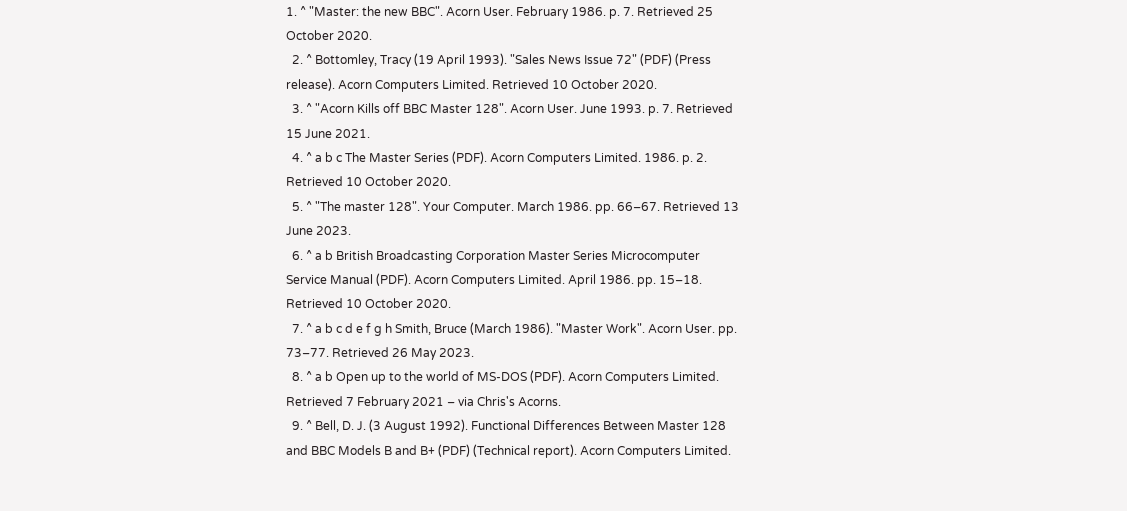1. ^ "Master: the new BBC". Acorn User. February 1986. p. 7. Retrieved 25 October 2020.
  2. ^ Bottomley, Tracy (19 April 1993). "Sales News Issue 72" (PDF) (Press release). Acorn Computers Limited. Retrieved 10 October 2020.
  3. ^ "Acorn Kills off BBC Master 128". Acorn User. June 1993. p. 7. Retrieved 15 June 2021.
  4. ^ a b c The Master Series (PDF). Acorn Computers Limited. 1986. p. 2. Retrieved 10 October 2020.
  5. ^ "The master 128". Your Computer. March 1986. pp. 66–67. Retrieved 13 June 2023.
  6. ^ a b British Broadcasting Corporation Master Series Microcomputer Service Manual (PDF). Acorn Computers Limited. April 1986. pp. 15–18. Retrieved 10 October 2020.
  7. ^ a b c d e f g h Smith, Bruce (March 1986). "Master Work". Acorn User. pp. 73–77. Retrieved 26 May 2023.
  8. ^ a b Open up to the world of MS-DOS (PDF). Acorn Computers Limited. Retrieved 7 February 2021 – via Chris's Acorns.
  9. ^ Bell, D. J. (3 August 1992). Functional Differences Between Master 128 and BBC Models B and B+ (PDF) (Technical report). Acorn Computers Limited.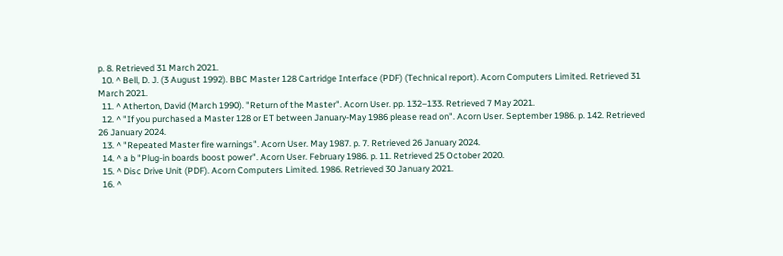p. 8. Retrieved 31 March 2021.
  10. ^ Bell, D. J. (3 August 1992). BBC Master 128 Cartridge Interface (PDF) (Technical report). Acorn Computers Limited. Retrieved 31 March 2021.
  11. ^ Atherton, David (March 1990). "Return of the Master". Acorn User. pp. 132–133. Retrieved 7 May 2021.
  12. ^ "If you purchased a Master 128 or ET between January-May 1986 please read on". Acorn User. September 1986. p. 142. Retrieved 26 January 2024.
  13. ^ "Repeated Master fire warnings". Acorn User. May 1987. p. 7. Retrieved 26 January 2024.
  14. ^ a b "Plug-in boards boost power". Acorn User. February 1986. p. 11. Retrieved 25 October 2020.
  15. ^ Disc Drive Unit (PDF). Acorn Computers Limited. 1986. Retrieved 30 January 2021.
  16. ^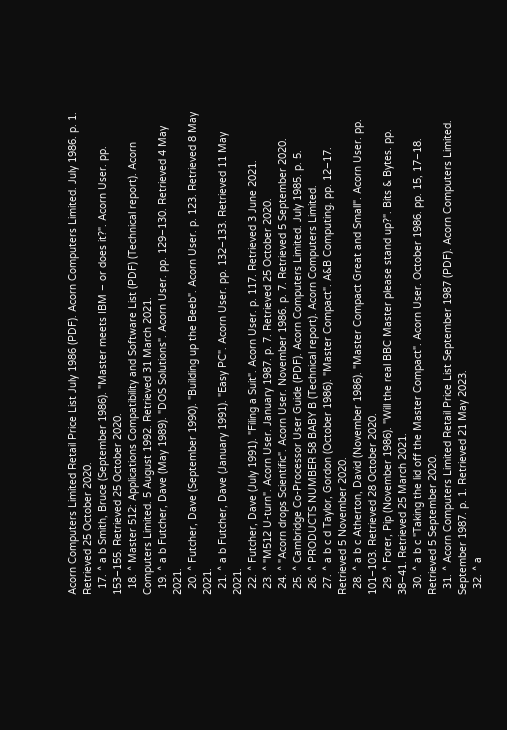Acorn Computers Limited Retail Price List July 1986 (PDF). Acorn Computers Limited. July 1986. p. 1. Retrieved 25 October 2020.
  17. ^ a b Smith, Bruce (September 1986). "Master meets IBM – or does it?". Acorn User. pp. 153–155. Retrieved 25 October 2020.
  18. ^ Master 512: Applications Compatibility and Software List (PDF) (Technical report). Acorn Computers Limited. 5 August 1992. Retrieved 31 March 2021.
  19. ^ a b Futcher, Dave (May 1989). "DOS Solutions". Acorn User. pp. 129–130. Retrieved 4 May 2021.
  20. ^ Futcher, Dave (September 1990). "Building up the Beeb". Acorn User. p. 123. Retrieved 8 May 2021.
  21. ^ a b Futcher, Dave (January 1991). "Easy PC". Acorn User. pp. 132–133. Retrieved 11 May 2021.
  22. ^ Futcher, Dave (July 1991). "Filing a Suit". Acorn User. p. 117. Retrieved 3 June 2021.
  23. ^ "M512 U-turn". Acorn User. January 1987. p. 7. Retrieved 25 October 2020.
  24. ^ "Acorn drops Scientific". Acorn User. November 1986. p. 7. Retrieved 5 September 2020.
  25. ^ Cambridge Co-Processor User Guide (PDF). Acorn Computers Limited. July 1985. p. 5.
  26. ^ PRODUCTS NUMBER 58 BABY B (Technical report). Acorn Computers Limited.
  27. ^ a b c d Taylor, Gordon (October 1986). "Master Compact". A&B Computing. pp. 12–17. Retrieved 5 November 2020.
  28. ^ a b c Atherton, David (November 1986). "Master Compact Great and Small". Acorn User. pp. 101–103. Retrieved 28 October 2020.
  29. ^ Forer, Pip (November 1986). "Will the real BBC Master please stand up?". Bits & Bytes. pp. 38–41. Retrieved 25 March 2021.
  30. ^ a b c "Taking the lid off the Master Compact". Acorn User. October 1986. pp. 15, 17–18. Retrieved 5 September 2020.
  31. ^ Acorn Computers Limited Retail Price List September 1987 (PDF). Acorn Computers Limited. September 1987. p. 1. Retrieved 21 May 2023.
  32. ^ a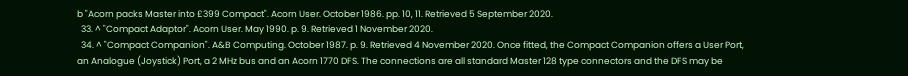b "Acorn packs Master into £399 Compact". Acorn User. October 1986. pp. 10, 11. Retrieved 5 September 2020.
  33. ^ "Compact Adaptor". Acorn User. May 1990. p. 9. Retrieved 1 November 2020.
  34. ^ "Compact Companion". A&B Computing. October 1987. p. 9. Retrieved 4 November 2020. Once fitted, the Compact Companion offers a User Port, an Analogue (Joystick) Port, a 2 MHz bus and an Acorn 1770 DFS. The connections are all standard Master 128 type connectors and the DFS may be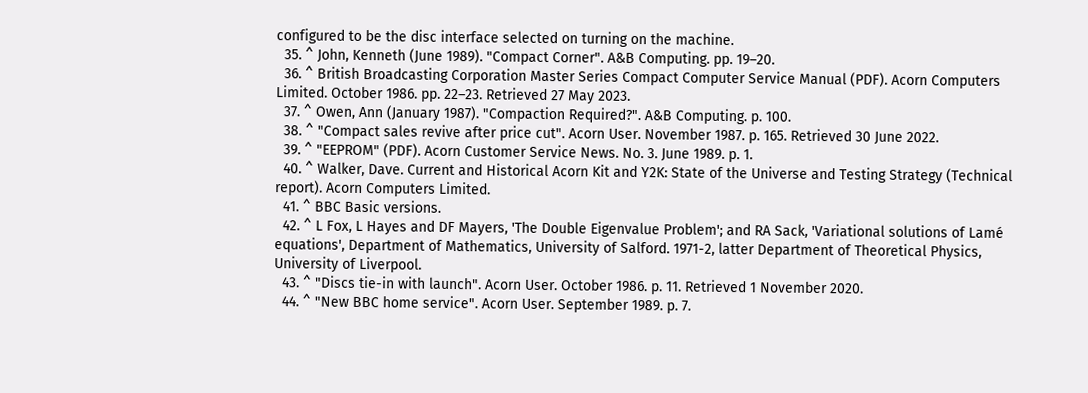configured to be the disc interface selected on turning on the machine.
  35. ^ John, Kenneth (June 1989). "Compact Corner". A&B Computing. pp. 19–20.
  36. ^ British Broadcasting Corporation Master Series Compact Computer Service Manual (PDF). Acorn Computers Limited. October 1986. pp. 22–23. Retrieved 27 May 2023.
  37. ^ Owen, Ann (January 1987). "Compaction Required?". A&B Computing. p. 100.
  38. ^ "Compact sales revive after price cut". Acorn User. November 1987. p. 165. Retrieved 30 June 2022.
  39. ^ "EEPROM" (PDF). Acorn Customer Service News. No. 3. June 1989. p. 1.
  40. ^ Walker, Dave. Current and Historical Acorn Kit and Y2K: State of the Universe and Testing Strategy (Technical report). Acorn Computers Limited.
  41. ^ BBC Basic versions.
  42. ^ L Fox, L Hayes and DF Mayers, 'The Double Eigenvalue Problem'; and RA Sack, 'Variational solutions of Lamé equations', Department of Mathematics, University of Salford. 1971-2, latter Department of Theoretical Physics, University of Liverpool.
  43. ^ "Discs tie-in with launch". Acorn User. October 1986. p. 11. Retrieved 1 November 2020.
  44. ^ "New BBC home service". Acorn User. September 1989. p. 7.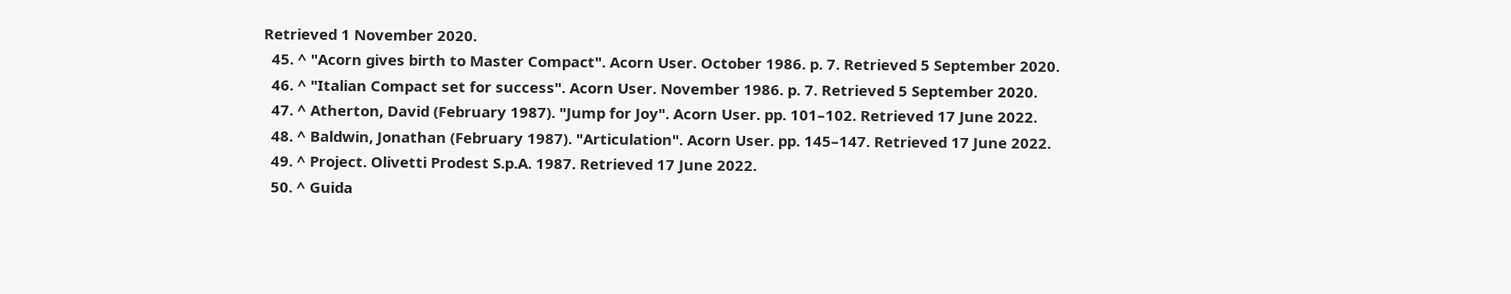Retrieved 1 November 2020.
  45. ^ "Acorn gives birth to Master Compact". Acorn User. October 1986. p. 7. Retrieved 5 September 2020.
  46. ^ "Italian Compact set for success". Acorn User. November 1986. p. 7. Retrieved 5 September 2020.
  47. ^ Atherton, David (February 1987). "Jump for Joy". Acorn User. pp. 101–102. Retrieved 17 June 2022.
  48. ^ Baldwin, Jonathan (February 1987). "Articulation". Acorn User. pp. 145–147. Retrieved 17 June 2022.
  49. ^ Project. Olivetti Prodest S.p.A. 1987. Retrieved 17 June 2022.
  50. ^ Guida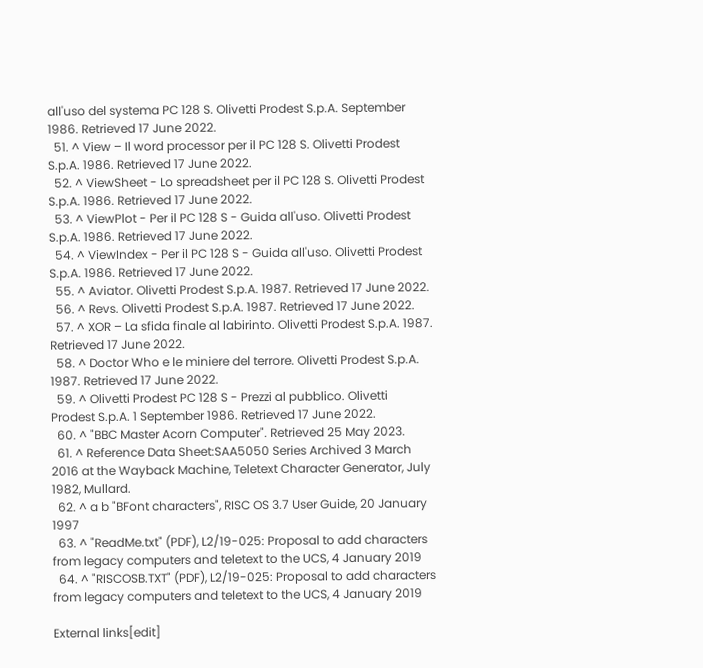all'uso del systema PC 128 S. Olivetti Prodest S.p.A. September 1986. Retrieved 17 June 2022.
  51. ^ View – Il word processor per il PC 128 S. Olivetti Prodest S.p.A. 1986. Retrieved 17 June 2022.
  52. ^ ViewSheet - Lo spreadsheet per il PC 128 S. Olivetti Prodest S.p.A. 1986. Retrieved 17 June 2022.
  53. ^ ViewPlot - Per il PC 128 S - Guida all'uso. Olivetti Prodest S.p.A. 1986. Retrieved 17 June 2022.
  54. ^ ViewIndex - Per il PC 128 S - Guida all'uso. Olivetti Prodest S.p.A. 1986. Retrieved 17 June 2022.
  55. ^ Aviator. Olivetti Prodest S.p.A. 1987. Retrieved 17 June 2022.
  56. ^ Revs. Olivetti Prodest S.p.A. 1987. Retrieved 17 June 2022.
  57. ^ XOR – La sfida finale al labirinto. Olivetti Prodest S.p.A. 1987. Retrieved 17 June 2022.
  58. ^ Doctor Who e le miniere del terrore. Olivetti Prodest S.p.A. 1987. Retrieved 17 June 2022.
  59. ^ Olivetti Prodest PC 128 S - Prezzi al pubblico. Olivetti Prodest S.p.A. 1 September 1986. Retrieved 17 June 2022.
  60. ^ "BBC Master Acorn Computer". Retrieved 25 May 2023.
  61. ^ Reference Data Sheet:SAA5050 Series Archived 3 March 2016 at the Wayback Machine, Teletext Character Generator, July 1982, Mullard.
  62. ^ a b "BFont characters", RISC OS 3.7 User Guide, 20 January 1997
  63. ^ "ReadMe.txt" (PDF), L2/19-025: Proposal to add characters from legacy computers and teletext to the UCS, 4 January 2019
  64. ^ "RISCOSB.TXT" (PDF), L2/19-025: Proposal to add characters from legacy computers and teletext to the UCS, 4 January 2019

External links[edit]